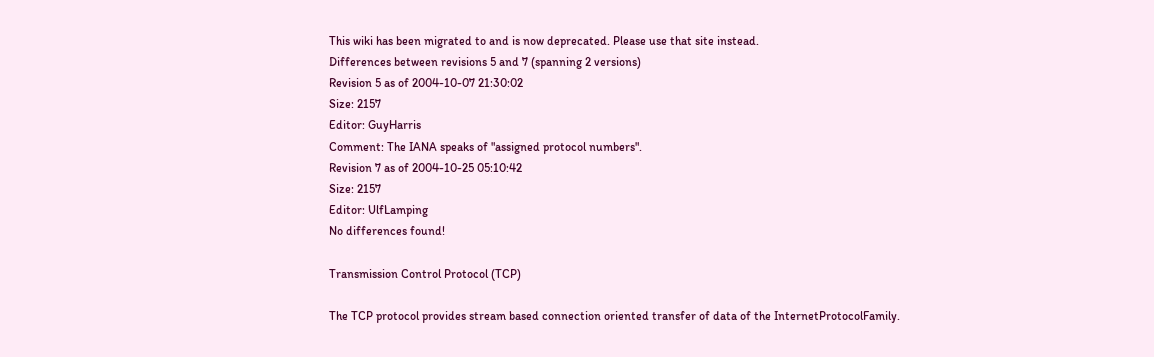This wiki has been migrated to and is now deprecated. Please use that site instead.
Differences between revisions 5 and 7 (spanning 2 versions)
Revision 5 as of 2004-10-07 21:30:02
Size: 2157
Editor: GuyHarris
Comment: The IANA speaks of "assigned protocol numbers".
Revision 7 as of 2004-10-25 05:10:42
Size: 2157
Editor: UlfLamping
No differences found!

Transmission Control Protocol (TCP)

The TCP protocol provides stream based connection oriented transfer of data of the InternetProtocolFamily.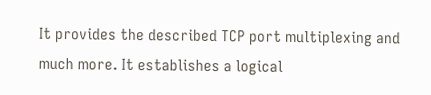It provides the described TCP port multiplexing and much more. It establishes a logical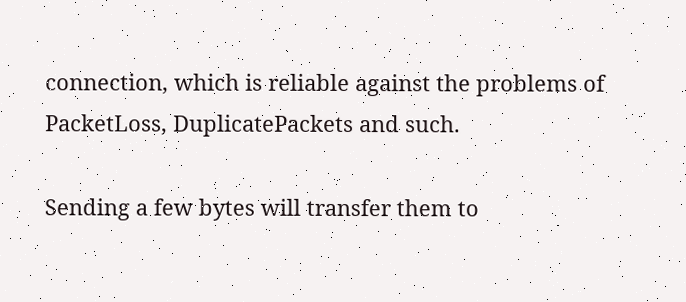connection, which is reliable against the problems of PacketLoss, DuplicatePackets and such.

Sending a few bytes will transfer them to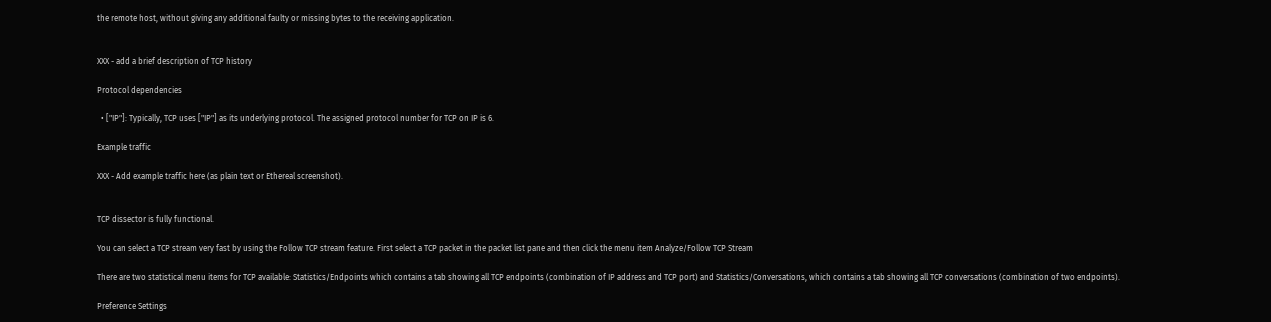the remote host, without giving any additional faulty or missing bytes to the receiving application.


XXX - add a brief description of TCP history

Protocol dependencies

  • ["IP"]: Typically, TCP uses ["IP"] as its underlying protocol. The assigned protocol number for TCP on IP is 6.

Example traffic

XXX - Add example traffic here (as plain text or Ethereal screenshot).


TCP dissector is fully functional.

You can select a TCP stream very fast by using the Follow TCP stream feature. First select a TCP packet in the packet list pane and then click the menu item Analyze/Follow TCP Stream

There are two statistical menu items for TCP available: Statistics/Endpoints which contains a tab showing all TCP endpoints (combination of IP address and TCP port) and Statistics/Conversations, which contains a tab showing all TCP conversations (combination of two endpoints).

Preference Settings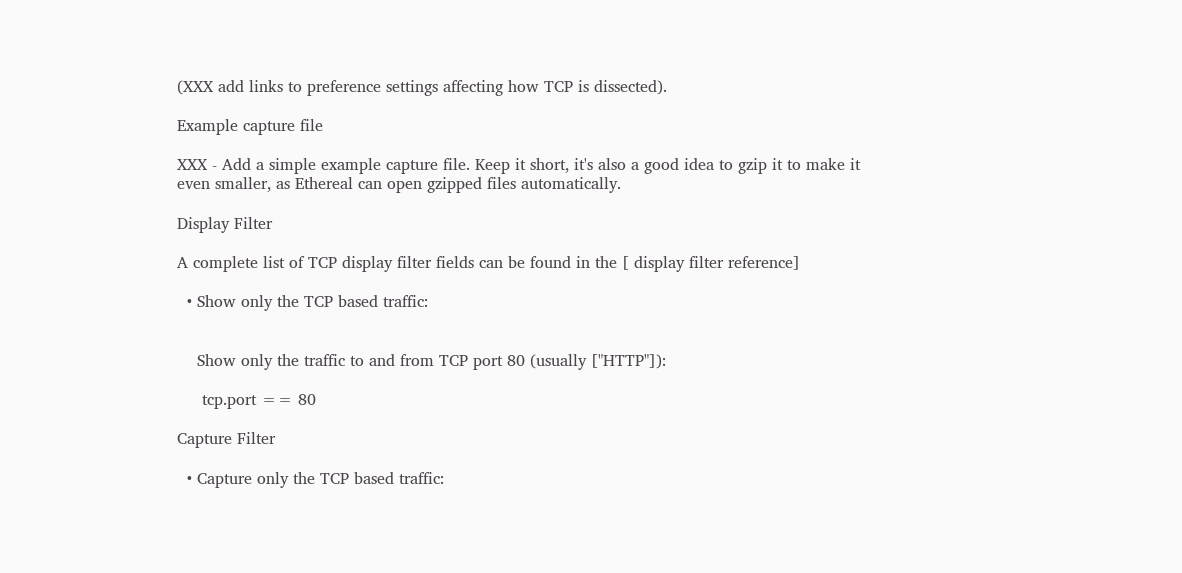(XXX add links to preference settings affecting how TCP is dissected).

Example capture file

XXX - Add a simple example capture file. Keep it short, it's also a good idea to gzip it to make it even smaller, as Ethereal can open gzipped files automatically.

Display Filter

A complete list of TCP display filter fields can be found in the [ display filter reference]

  • Show only the TCP based traffic:


    Show only the traffic to and from TCP port 80 (usually ["HTTP"]):

     tcp.port == 80

Capture Filter

  • Capture only the TCP based traffic: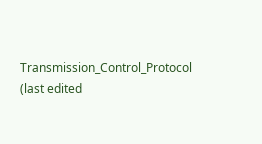Transmission_Control_Protocol (last edited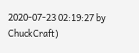2020-07-23 02:19:27 by ChuckCraft)